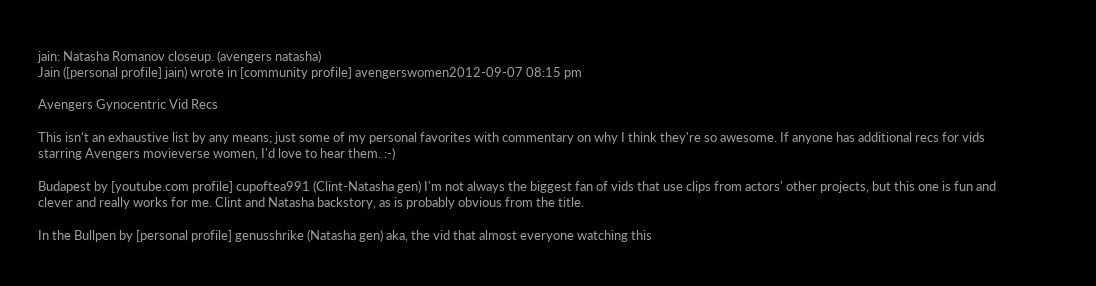jain: Natasha Romanov closeup. (avengers natasha)
Jain ([personal profile] jain) wrote in [community profile] avengerswomen2012-09-07 08:15 pm

Avengers Gynocentric Vid Recs

This isn't an exhaustive list by any means; just some of my personal favorites with commentary on why I think they're so awesome. If anyone has additional recs for vids starring Avengers movieverse women, I'd love to hear them. :-)

Budapest by [youtube.com profile] cupoftea991 (Clint-Natasha gen) I'm not always the biggest fan of vids that use clips from actors' other projects, but this one is fun and clever and really works for me. Clint and Natasha backstory, as is probably obvious from the title.

In the Bullpen by [personal profile] genusshrike (Natasha gen) aka, the vid that almost everyone watching this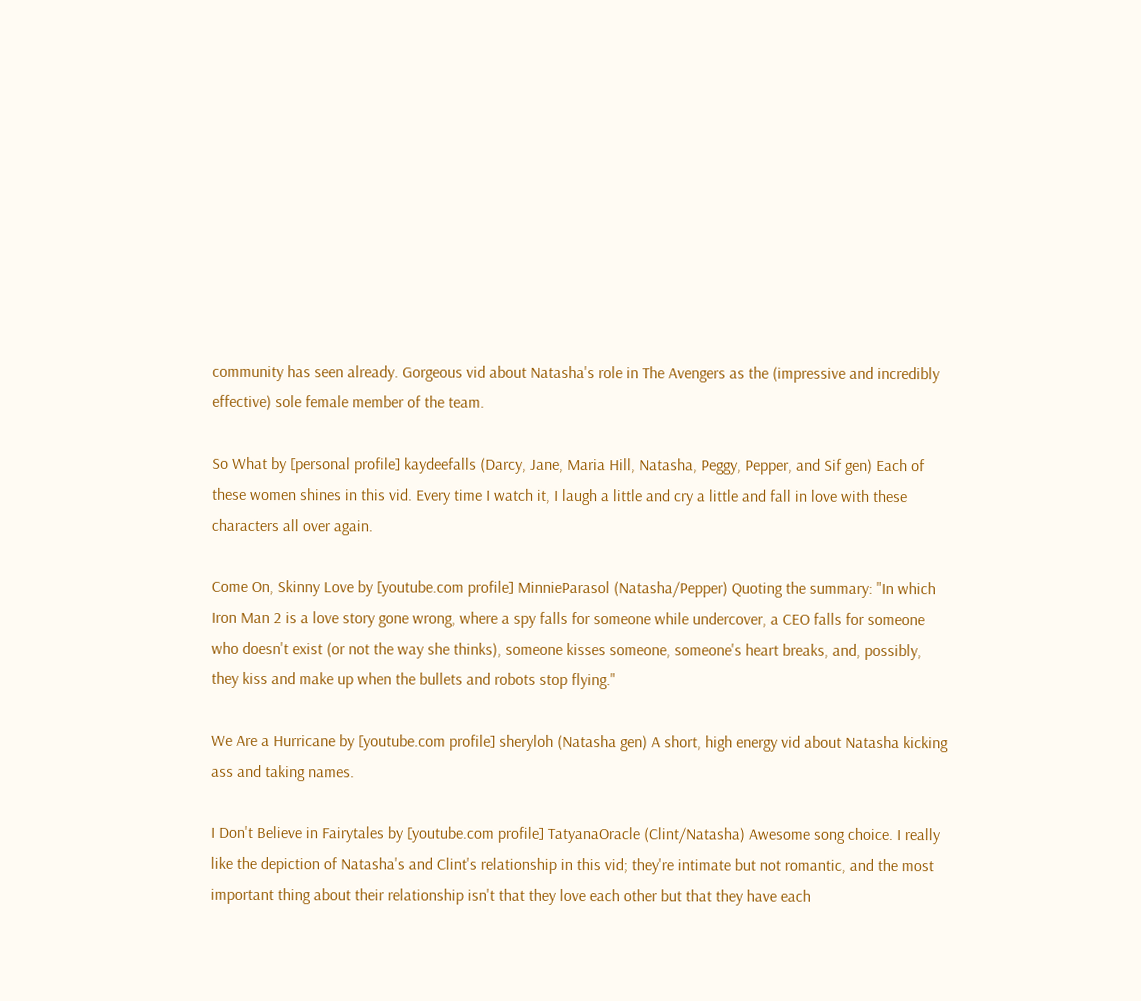community has seen already. Gorgeous vid about Natasha's role in The Avengers as the (impressive and incredibly effective) sole female member of the team.

So What by [personal profile] kaydeefalls (Darcy, Jane, Maria Hill, Natasha, Peggy, Pepper, and Sif gen) Each of these women shines in this vid. Every time I watch it, I laugh a little and cry a little and fall in love with these characters all over again.

Come On, Skinny Love by [youtube.com profile] MinnieParasol (Natasha/Pepper) Quoting the summary: "In which Iron Man 2 is a love story gone wrong, where a spy falls for someone while undercover, a CEO falls for someone who doesn't exist (or not the way she thinks), someone kisses someone, someone's heart breaks, and, possibly, they kiss and make up when the bullets and robots stop flying."

We Are a Hurricane by [youtube.com profile] sheryloh (Natasha gen) A short, high energy vid about Natasha kicking ass and taking names.

I Don't Believe in Fairytales by [youtube.com profile] TatyanaOracle (Clint/Natasha) Awesome song choice. I really like the depiction of Natasha's and Clint's relationship in this vid; they're intimate but not romantic, and the most important thing about their relationship isn't that they love each other but that they have each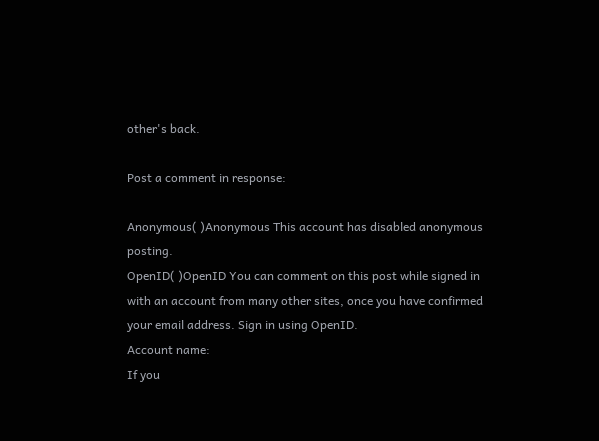other's back.

Post a comment in response:

Anonymous( )Anonymous This account has disabled anonymous posting.
OpenID( )OpenID You can comment on this post while signed in with an account from many other sites, once you have confirmed your email address. Sign in using OpenID.
Account name:
If you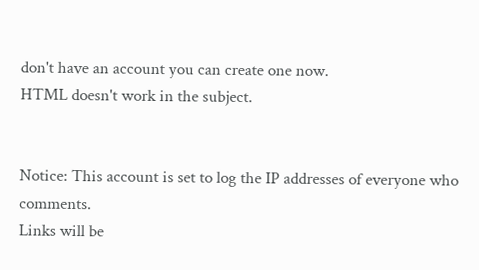don't have an account you can create one now.
HTML doesn't work in the subject.


Notice: This account is set to log the IP addresses of everyone who comments.
Links will be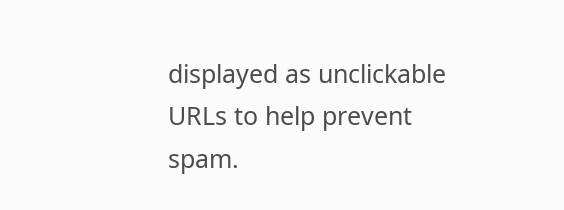displayed as unclickable URLs to help prevent spam.